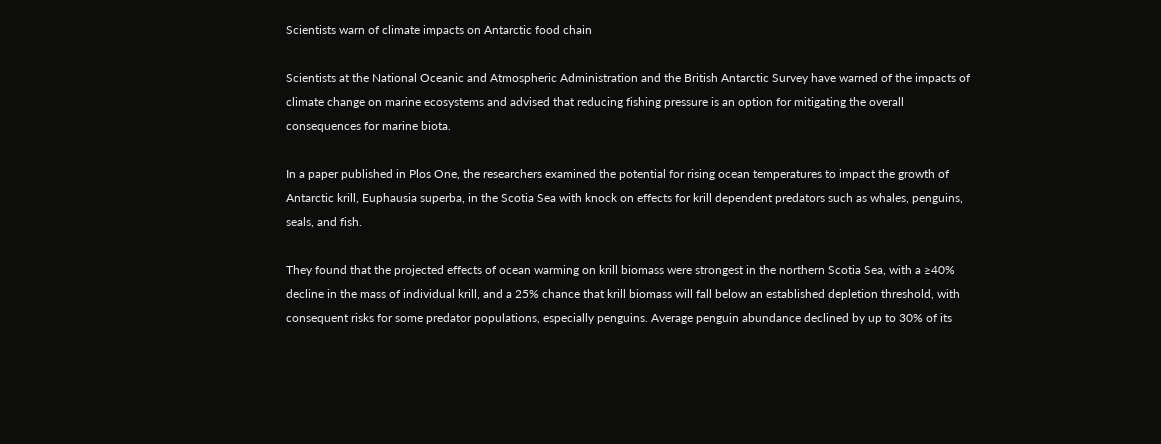Scientists warn of climate impacts on Antarctic food chain

Scientists at the National Oceanic and Atmospheric Administration and the British Antarctic Survey have warned of the impacts of climate change on marine ecosystems and advised that reducing fishing pressure is an option for mitigating the overall consequences for marine biota.

In a paper published in Plos One, the researchers examined the potential for rising ocean temperatures to impact the growth of Antarctic krill, Euphausia superba, in the Scotia Sea with knock on effects for krill dependent predators such as whales, penguins, seals, and fish.

They found that the projected effects of ocean warming on krill biomass were strongest in the northern Scotia Sea, with a ≥40% decline in the mass of individual krill, and a 25% chance that krill biomass will fall below an established depletion threshold, with consequent risks for some predator populations, especially penguins. Average penguin abundance declined by up to 30% of its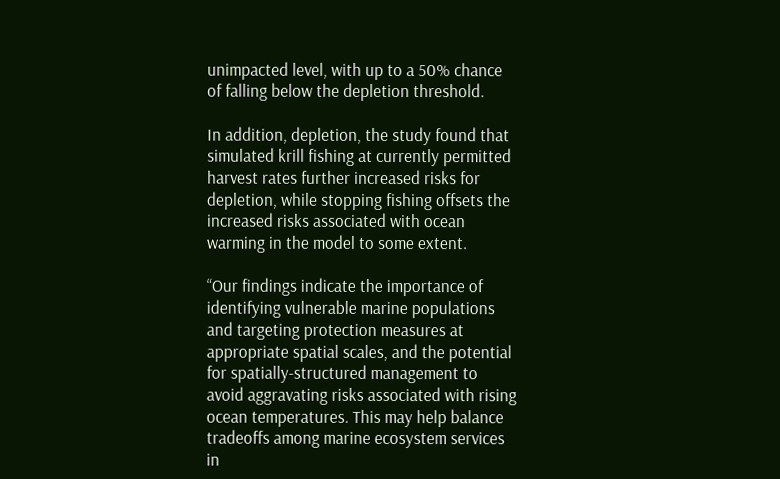unimpacted level, with up to a 50% chance of falling below the depletion threshold.

In addition, depletion, the study found that simulated krill fishing at currently permitted harvest rates further increased risks for depletion, while stopping fishing offsets the increased risks associated with ocean warming in the model to some extent.

“Our findings indicate the importance of identifying vulnerable marine populations and targeting protection measures at appropriate spatial scales, and the potential for spatially-structured management to avoid aggravating risks associated with rising ocean temperatures. This may help balance tradeoffs among marine ecosystem services in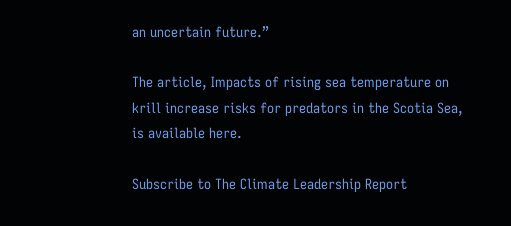an uncertain future.”

The article, Impacts of rising sea temperature on krill increase risks for predators in the Scotia Sea, is available here.

Subscribe to The Climate Leadership Report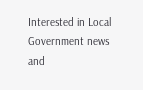Interested in Local Government news and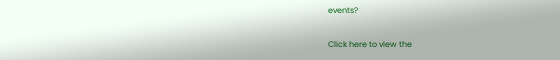events?

Click here to view the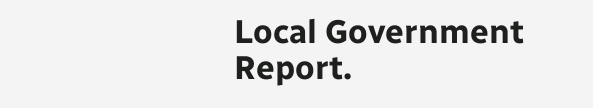Local Government Report.